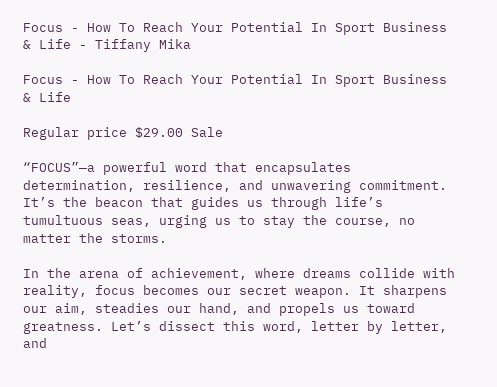Focus - How To Reach Your Potential In Sport Business & Life - Tiffany Mika

Focus - How To Reach Your Potential In Sport Business & Life

Regular price $29.00 Sale

“FOCUS”—a powerful word that encapsulates determination, resilience, and unwavering commitment. It’s the beacon that guides us through life’s tumultuous seas, urging us to stay the course, no matter the storms.

In the arena of achievement, where dreams collide with reality, focus becomes our secret weapon. It sharpens our aim, steadies our hand, and propels us toward greatness. Let’s dissect this word, letter by letter, and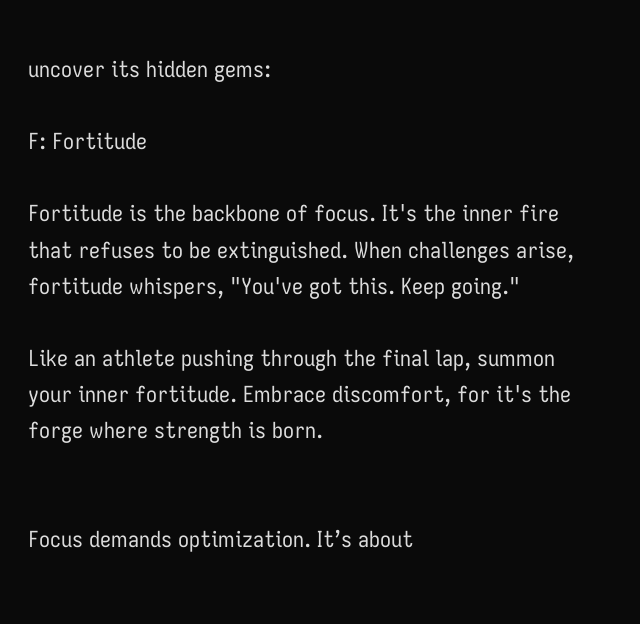uncover its hidden gems:

F: Fortitude

Fortitude is the backbone of focus. It's the inner fire that refuses to be extinguished. When challenges arise, fortitude whispers, "You've got this. Keep going."

Like an athlete pushing through the final lap, summon your inner fortitude. Embrace discomfort, for it's the forge where strength is born.


Focus demands optimization. It’s about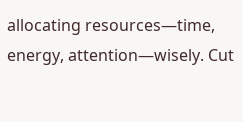allocating resources—time, energy, attention—wisely. Cut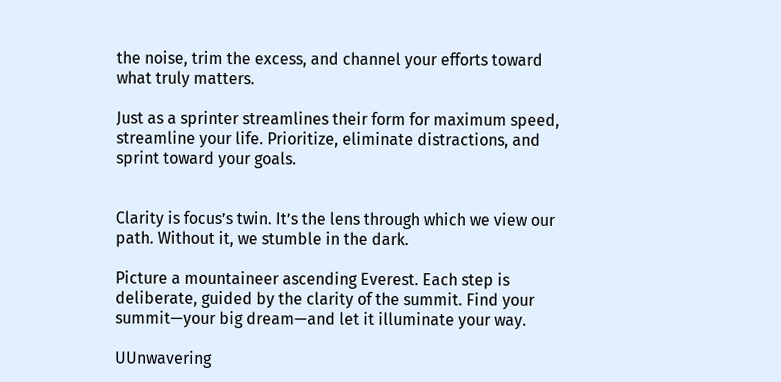the noise, trim the excess, and channel your efforts toward what truly matters.

Just as a sprinter streamlines their form for maximum speed, streamline your life. Prioritize, eliminate distractions, and sprint toward your goals.


Clarity is focus’s twin. It’s the lens through which we view our path. Without it, we stumble in the dark.

Picture a mountaineer ascending Everest. Each step is deliberate, guided by the clarity of the summit. Find your summit—your big dream—and let it illuminate your way.

UUnwavering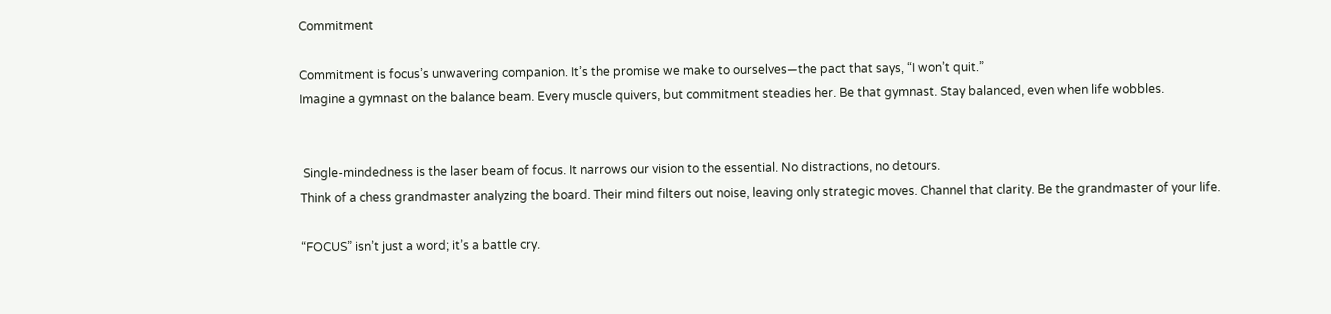Commitment

Commitment is focus’s unwavering companion. It’s the promise we make to ourselves—the pact that says, “I won’t quit.”
Imagine a gymnast on the balance beam. Every muscle quivers, but commitment steadies her. Be that gymnast. Stay balanced, even when life wobbles.


 Single-mindedness is the laser beam of focus. It narrows our vision to the essential. No distractions, no detours.
Think of a chess grandmaster analyzing the board. Their mind filters out noise, leaving only strategic moves. Channel that clarity. Be the grandmaster of your life.

“FOCUS” isn’t just a word; it’s a battle cry.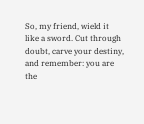So, my friend, wield it like a sword. Cut through doubt, carve your destiny, and remember: you are the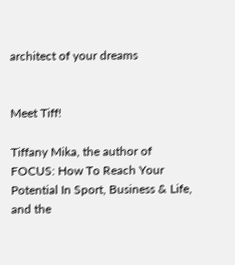architect of your dreams


Meet Tiff!

Tiffany Mika, the author of FOCUS: How To Reach Your Potential In Sport, Business & Life, and the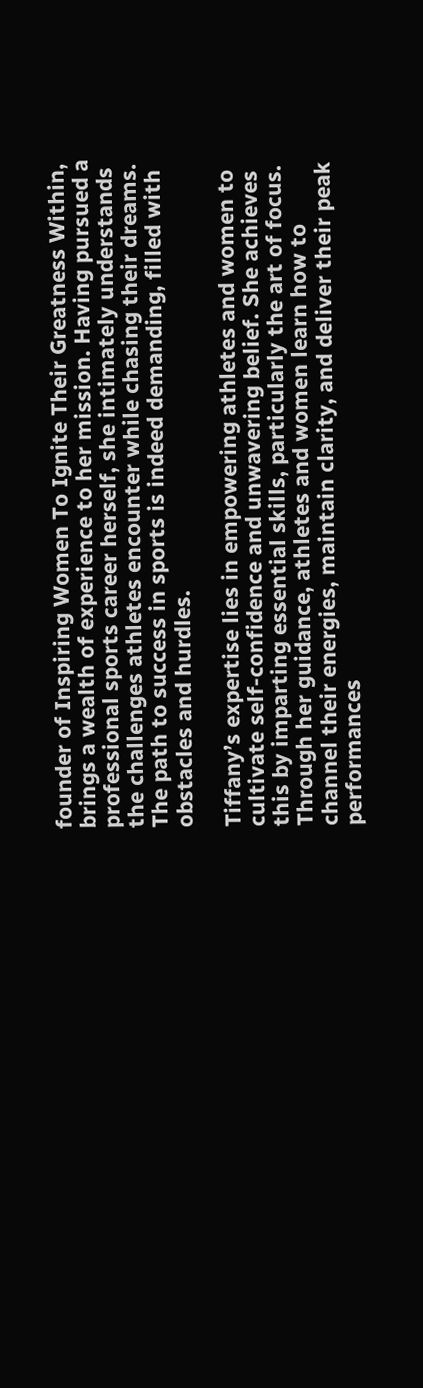founder of Inspiring Women To Ignite Their Greatness Within, brings a wealth of experience to her mission. Having pursued a professional sports career herself, she intimately understands the challenges athletes encounter while chasing their dreams. The path to success in sports is indeed demanding, filled with obstacles and hurdles.

Tiffany’s expertise lies in empowering athletes and women to cultivate self-confidence and unwavering belief. She achieves this by imparting essential skills, particularly the art of focus. Through her guidance, athletes and women learn how to channel their energies, maintain clarity, and deliver their peak performances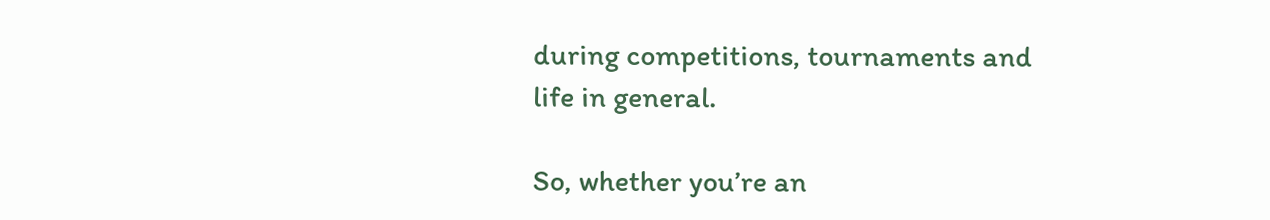during competitions, tournaments and life in general.

So, whether you’re an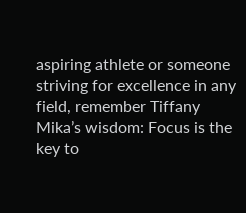aspiring athlete or someone striving for excellence in any field, remember Tiffany Mika’s wisdom: Focus is the key to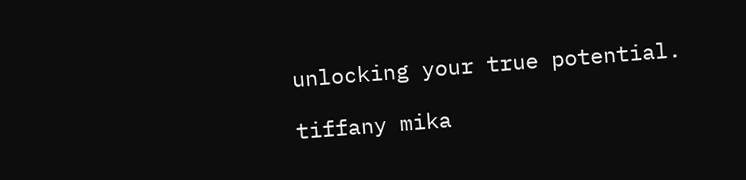unlocking your true potential.

tiffany mika